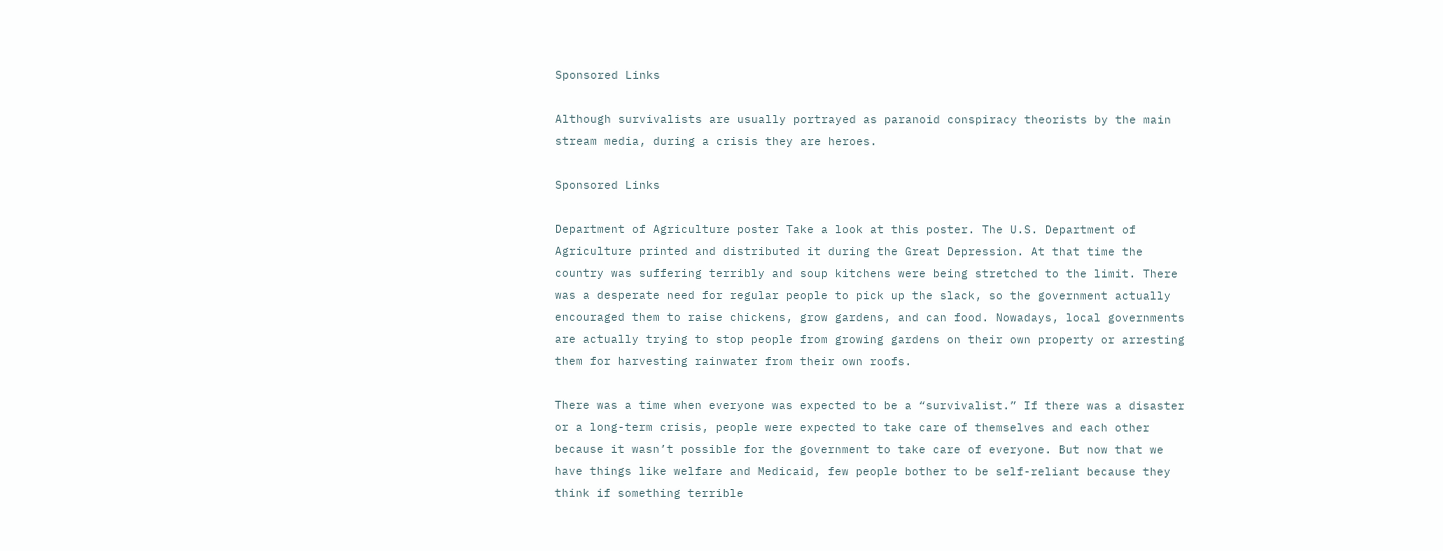Sponsored Links

Although survivalists are usually portrayed as paranoid conspiracy theorists by the main stream media, during a crisis they are heroes.

Sponsored Links

Department of Agriculture poster Take a look at this poster. The U.S. Department of Agriculture printed and distributed it during the Great Depression. At that time the country was suffering terribly and soup kitchens were being stretched to the limit. There was a desperate need for regular people to pick up the slack, so the government actually encouraged them to raise chickens, grow gardens, and can food. Nowadays, local governments are actually trying to stop people from growing gardens on their own property or arresting them for harvesting rainwater from their own roofs.

There was a time when everyone was expected to be a “survivalist.” If there was a disaster or a long-term crisis, people were expected to take care of themselves and each other because it wasn’t possible for the government to take care of everyone. But now that we have things like welfare and Medicaid, few people bother to be self-reliant because they think if something terrible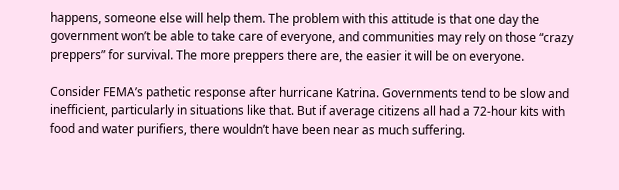happens, someone else will help them. The problem with this attitude is that one day the government won’t be able to take care of everyone, and communities may rely on those “crazy preppers” for survival. The more preppers there are, the easier it will be on everyone.

Consider FEMA’s pathetic response after hurricane Katrina. Governments tend to be slow and inefficient, particularly in situations like that. But if average citizens all had a 72-hour kits with food and water purifiers, there wouldn’t have been near as much suffering.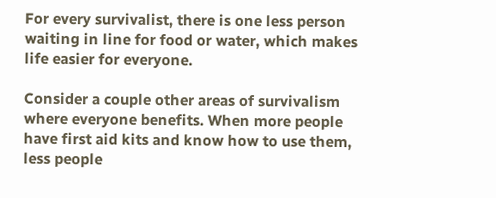For every survivalist, there is one less person waiting in line for food or water, which makes life easier for everyone.

Consider a couple other areas of survivalism where everyone benefits. When more people have first aid kits and know how to use them, less people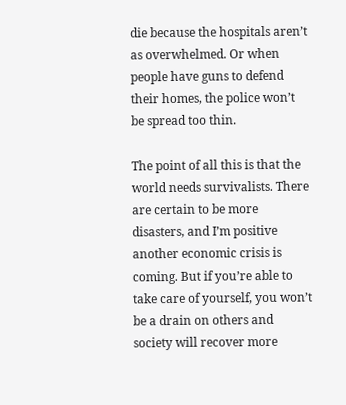die because the hospitals aren’t as overwhelmed. Or when people have guns to defend their homes, the police won’t be spread too thin.

The point of all this is that the world needs survivalists. There are certain to be more disasters, and I’m positive another economic crisis is coming. But if you’re able to take care of yourself, you won’t be a drain on others and society will recover more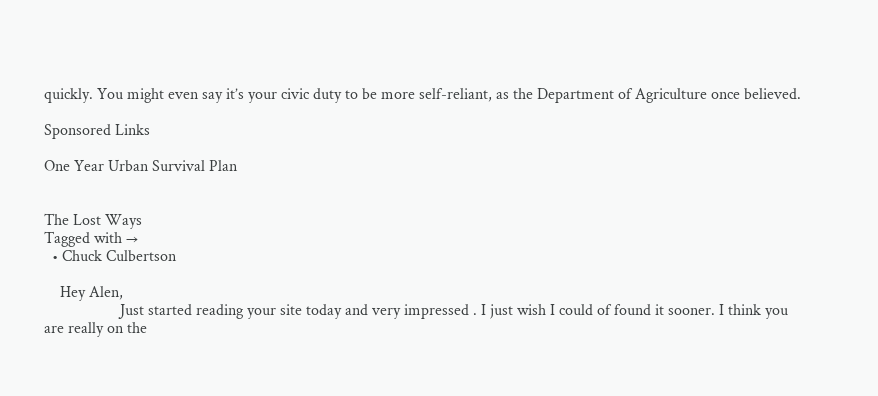quickly. You might even say it’s your civic duty to be more self-reliant, as the Department of Agriculture once believed.

Sponsored Links

One Year Urban Survival Plan


The Lost Ways
Tagged with →
  • Chuck Culbertson

    Hey Alen,
                   Just started reading your site today and very impressed . I just wish I could of found it sooner. I think you are really on the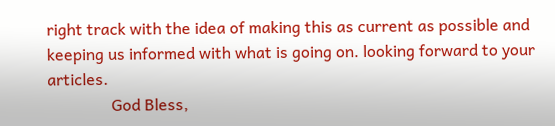right track with the idea of making this as current as possible and keeping us informed with what is going on. looking forward to your articles.
                God Bless,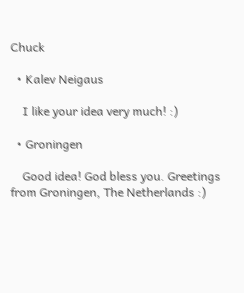Chuck

  • Kalev Neigaus

    I like your idea very much! :)

  • Groningen

    Good idea! God bless you. Greetings from Groningen, The Netherlands :)